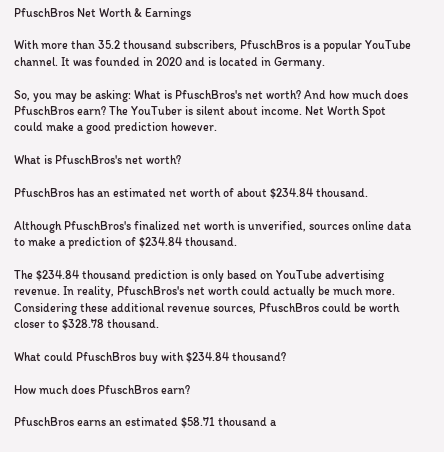PfuschBros Net Worth & Earnings

With more than 35.2 thousand subscribers, PfuschBros is a popular YouTube channel. It was founded in 2020 and is located in Germany.

So, you may be asking: What is PfuschBros's net worth? And how much does PfuschBros earn? The YouTuber is silent about income. Net Worth Spot could make a good prediction however.

What is PfuschBros's net worth?

PfuschBros has an estimated net worth of about $234.84 thousand.

Although PfuschBros's finalized net worth is unverified, sources online data to make a prediction of $234.84 thousand.

The $234.84 thousand prediction is only based on YouTube advertising revenue. In reality, PfuschBros's net worth could actually be much more. Considering these additional revenue sources, PfuschBros could be worth closer to $328.78 thousand.

What could PfuschBros buy with $234.84 thousand?

How much does PfuschBros earn?

PfuschBros earns an estimated $58.71 thousand a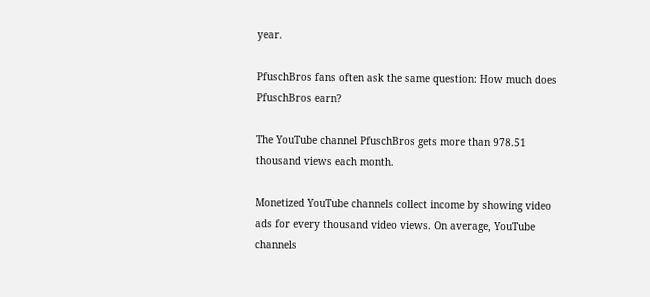year.

PfuschBros fans often ask the same question: How much does PfuschBros earn?

The YouTube channel PfuschBros gets more than 978.51 thousand views each month.

Monetized YouTube channels collect income by showing video ads for every thousand video views. On average, YouTube channels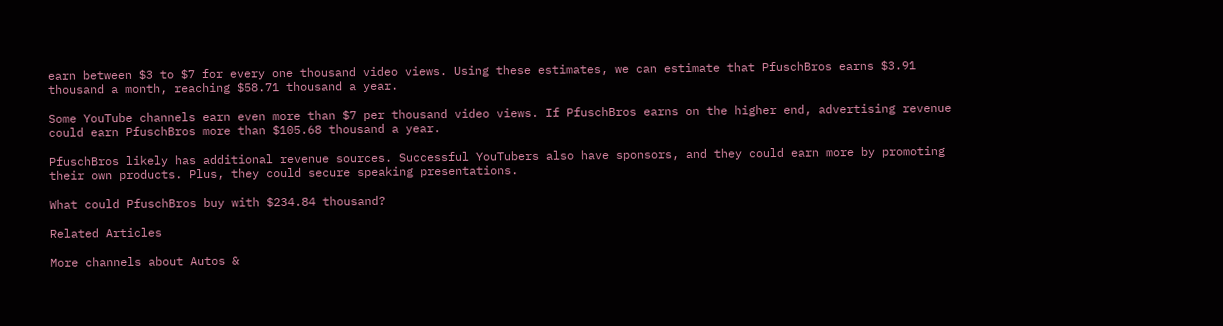earn between $3 to $7 for every one thousand video views. Using these estimates, we can estimate that PfuschBros earns $3.91 thousand a month, reaching $58.71 thousand a year.

Some YouTube channels earn even more than $7 per thousand video views. If PfuschBros earns on the higher end, advertising revenue could earn PfuschBros more than $105.68 thousand a year.

PfuschBros likely has additional revenue sources. Successful YouTubers also have sponsors, and they could earn more by promoting their own products. Plus, they could secure speaking presentations.

What could PfuschBros buy with $234.84 thousand?

Related Articles

More channels about Autos &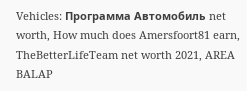Vehicles: Программа Автомобиль net worth, How much does Amersfoort81 earn, TheBetterLifeTeam net worth 2021, AREA BALAP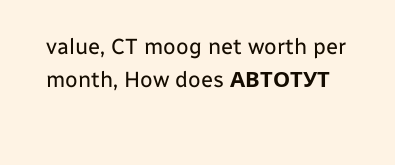value, CT moog net worth per month, How does АВТОТУТ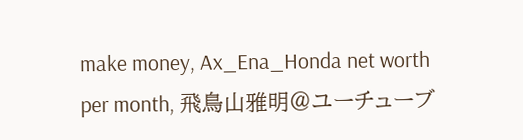make money, Ax_Ena_Honda net worth per month, 飛鳥山雅明@ユーチューブ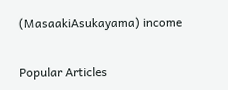(MasaakiAsukayama) income

Popular Articles